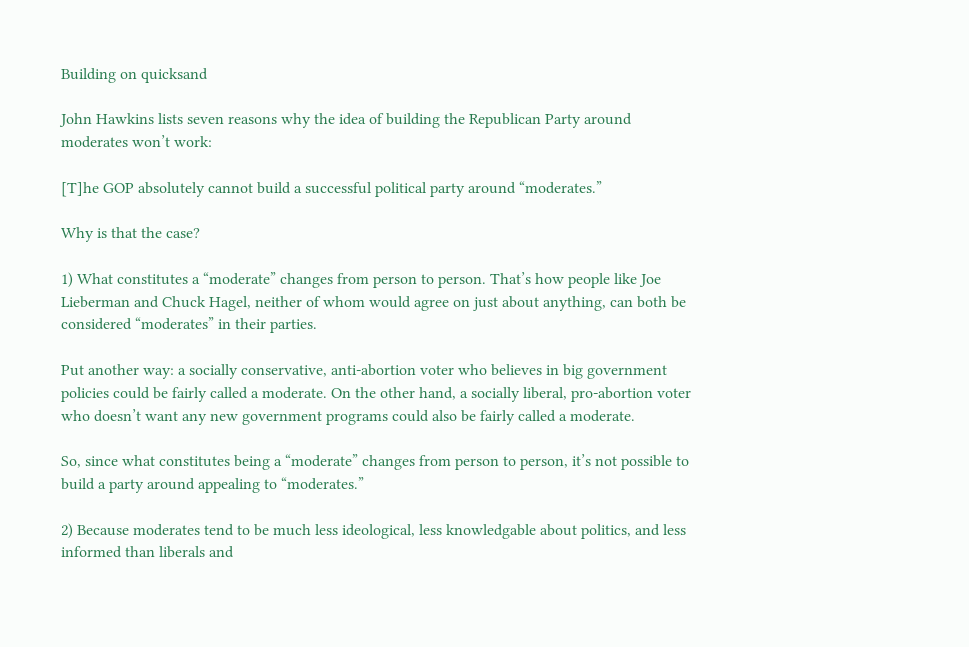Building on quicksand

John Hawkins lists seven reasons why the idea of building the Republican Party around moderates won’t work:

[T]he GOP absolutely cannot build a successful political party around “moderates.”

Why is that the case?

1) What constitutes a “moderate” changes from person to person. That’s how people like Joe Lieberman and Chuck Hagel, neither of whom would agree on just about anything, can both be considered “moderates” in their parties.

Put another way: a socially conservative, anti-abortion voter who believes in big government policies could be fairly called a moderate. On the other hand, a socially liberal, pro-abortion voter who doesn’t want any new government programs could also be fairly called a moderate.

So, since what constitutes being a “moderate” changes from person to person, it’s not possible to build a party around appealing to “moderates.”

2) Because moderates tend to be much less ideological, less knowledgable about politics, and less informed than liberals and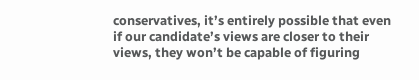conservatives, it’s entirely possible that even if our candidate’s views are closer to their views, they won’t be capable of figuring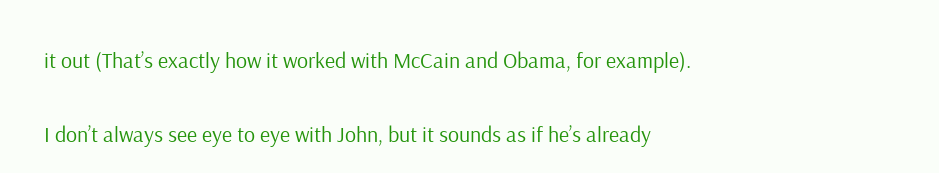it out (That’s exactly how it worked with McCain and Obama, for example).

I don’t always see eye to eye with John, but it sounds as if he’s already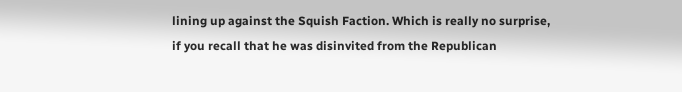lining up against the Squish Faction. Which is really no surprise, if you recall that he was disinvited from the Republican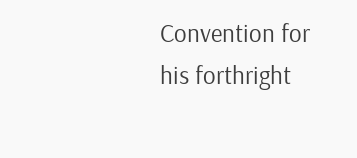Convention for his forthright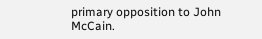primary opposition to John McCain.